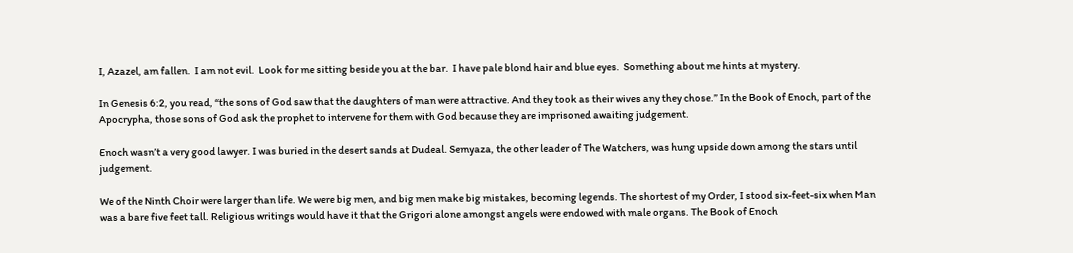I, Azazel, am fallen.  I am not evil.  Look for me sitting beside you at the bar.  I have pale blond hair and blue eyes.  Something about me hints at mystery.

In Genesis 6:2, you read, “the sons of God saw that the daughters of man were attractive. And they took as their wives any they chose.” In the Book of Enoch, part of the Apocrypha, those sons of God ask the prophet to intervene for them with God because they are imprisoned awaiting judgement.

Enoch wasn’t a very good lawyer. I was buried in the desert sands at Dudeal. Semyaza, the other leader of The Watchers, was hung upside down among the stars until judgement.

We of the Ninth Choir were larger than life. We were big men, and big men make big mistakes, becoming legends. The shortest of my Order, I stood six-feet-six when Man was a bare five feet tall. Religious writings would have it that the Grigori alone amongst angels were endowed with male organs. The Book of Enoch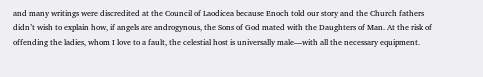and many writings were discredited at the Council of Laodicea because Enoch told our story and the Church fathers didn’t wish to explain how, if angels are androgynous, the Sons of God mated with the Daughters of Man. At the risk of offending the ladies, whom I love to a fault, the celestial host is universally male—with all the necessary equipment.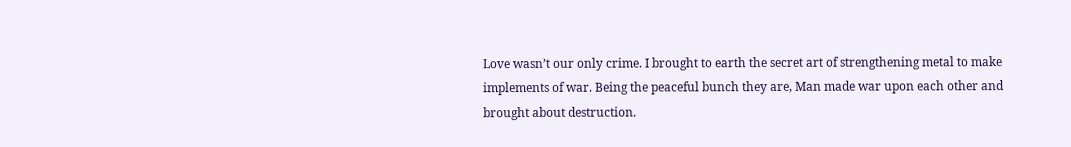Love wasn’t our only crime. I brought to earth the secret art of strengthening metal to make implements of war. Being the peaceful bunch they are, Man made war upon each other and brought about destruction.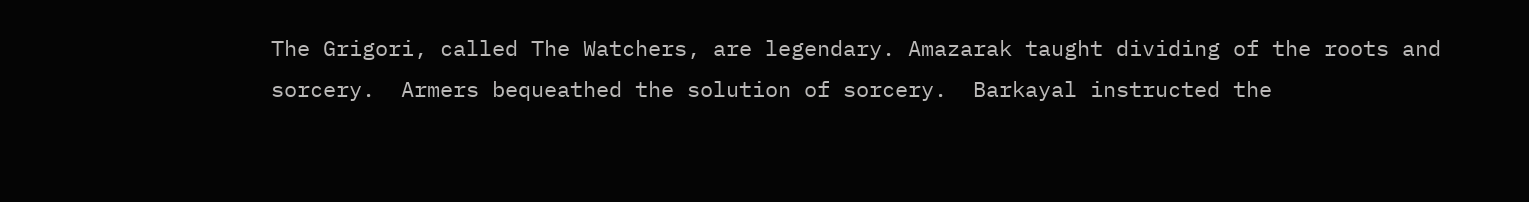The Grigori, called The Watchers, are legendary. Amazarak taught dividing of the roots and sorcery.  Armers bequeathed the solution of sorcery.  Barkayal instructed the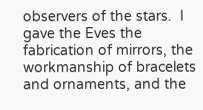observers of the stars.  I gave the Eves the fabrication of mirrors, the workmanship of bracelets and ornaments, and the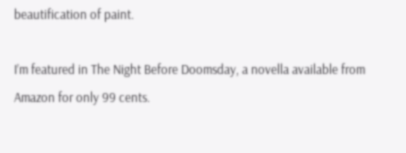beautification of paint.

I’m featured in The Night Before Doomsday, a novella available from Amazon for only 99 cents.